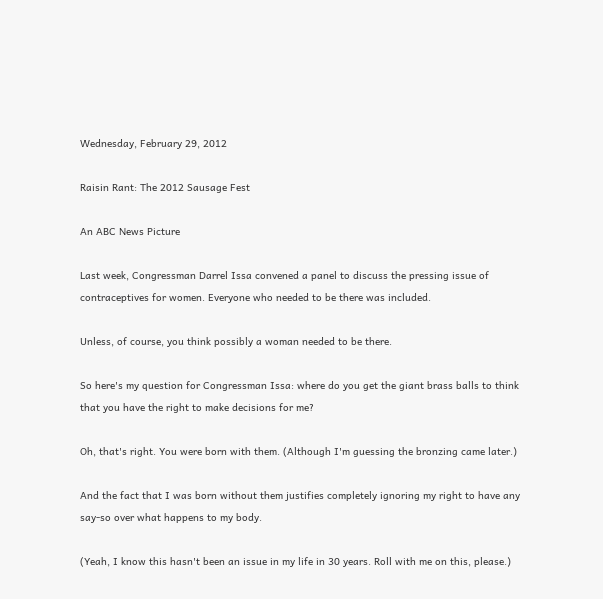Wednesday, February 29, 2012

Raisin Rant: The 2012 Sausage Fest

An ABC News Picture

Last week, Congressman Darrel Issa convened a panel to discuss the pressing issue of contraceptives for women. Everyone who needed to be there was included.

Unless, of course, you think possibly a woman needed to be there.

So here's my question for Congressman Issa: where do you get the giant brass balls to think that you have the right to make decisions for me?

Oh, that's right. You were born with them. (Although I'm guessing the bronzing came later.)

And the fact that I was born without them justifies completely ignoring my right to have any say-so over what happens to my body.

(Yeah, I know this hasn't been an issue in my life in 30 years. Roll with me on this, please.)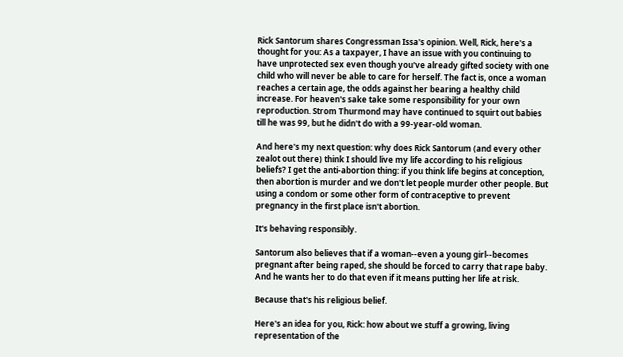Rick Santorum shares Congressman Issa's opinion. Well, Rick, here's a thought for you: As a taxpayer, I have an issue with you continuing to have unprotected sex even though you've already gifted society with one child who will never be able to care for herself. The fact is, once a woman reaches a certain age, the odds against her bearing a healthy child increase. For heaven's sake take some responsibility for your own reproduction. Strom Thurmond may have continued to squirt out babies till he was 99, but he didn't do with a 99-year-old woman.

And here's my next question: why does Rick Santorum (and every other zealot out there) think I should live my life according to his religious beliefs? I get the anti-abortion thing: if you think life begins at conception, then abortion is murder and we don't let people murder other people. But using a condom or some other form of contraceptive to prevent pregnancy in the first place isn't abortion.

It's behaving responsibly.

Santorum also believes that if a woman--even a young girl--becomes pregnant after being raped, she should be forced to carry that rape baby. And he wants her to do that even if it means putting her life at risk.

Because that's his religious belief.

Here's an idea for you, Rick: how about we stuff a growing, living representation of the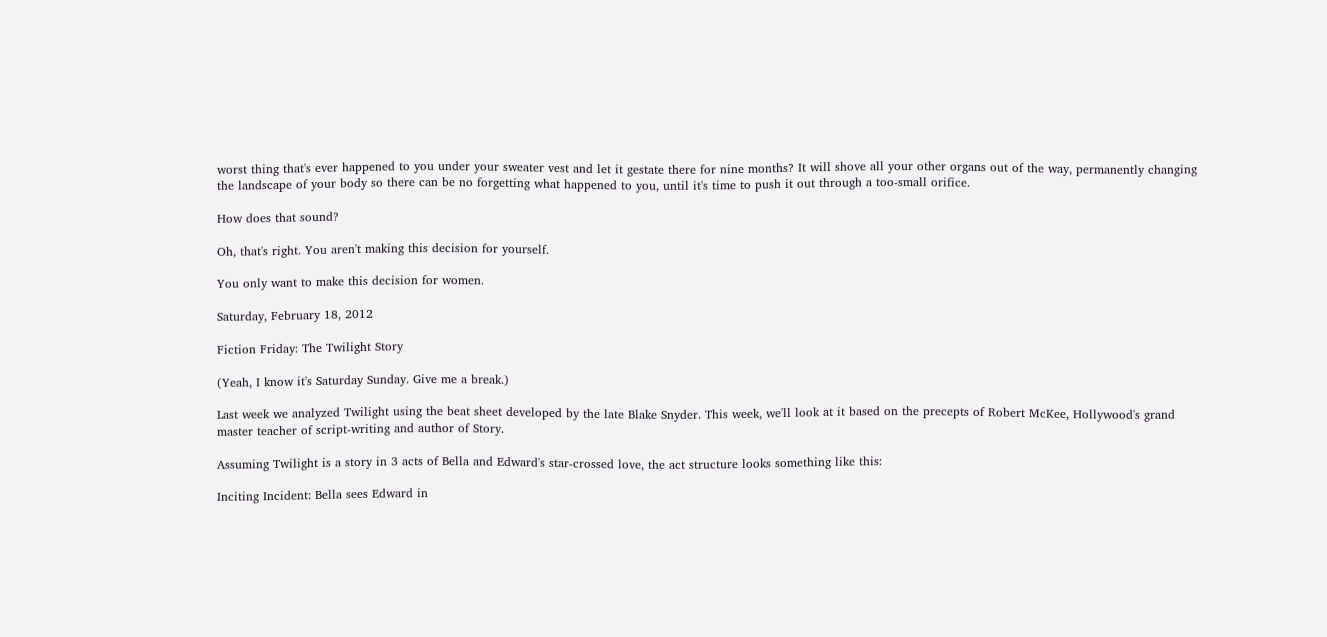worst thing that's ever happened to you under your sweater vest and let it gestate there for nine months? It will shove all your other organs out of the way, permanently changing the landscape of your body so there can be no forgetting what happened to you, until it's time to push it out through a too-small orifice.

How does that sound?

Oh, that's right. You aren't making this decision for yourself.

You only want to make this decision for women.

Saturday, February 18, 2012

Fiction Friday: The Twilight Story

(Yeah, I know it's Saturday Sunday. Give me a break.)

Last week we analyzed Twilight using the beat sheet developed by the late Blake Snyder. This week, we'll look at it based on the precepts of Robert McKee, Hollywood's grand master teacher of script-writing and author of Story.

Assuming Twilight is a story in 3 acts of Bella and Edward's star-crossed love, the act structure looks something like this:

Inciting Incident: Bella sees Edward in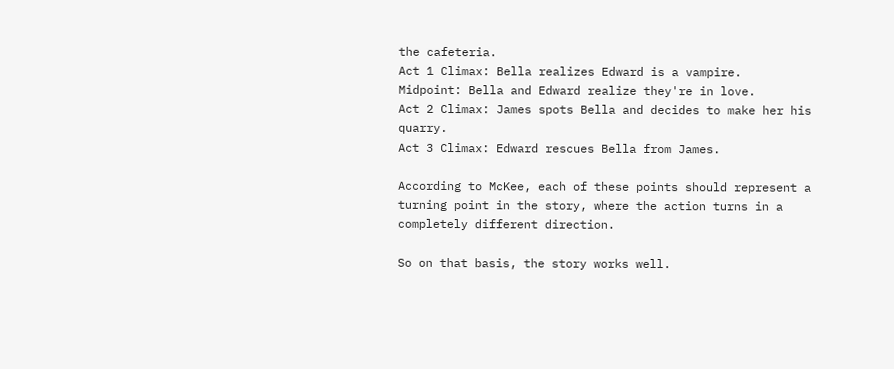the cafeteria.
Act 1 Climax: Bella realizes Edward is a vampire.
Midpoint: Bella and Edward realize they're in love.
Act 2 Climax: James spots Bella and decides to make her his quarry.
Act 3 Climax: Edward rescues Bella from James.

According to McKee, each of these points should represent a turning point in the story, where the action turns in a completely different direction.

So on that basis, the story works well.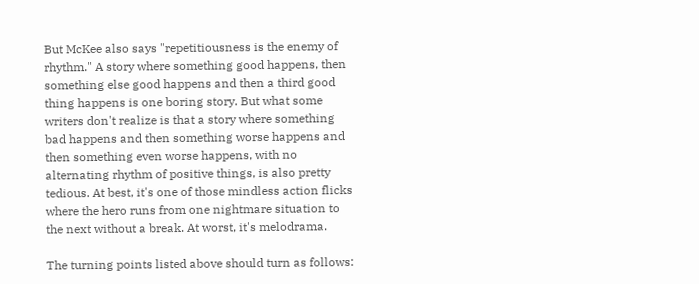But McKee also says "repetitiousness is the enemy of rhythm." A story where something good happens, then something else good happens and then a third good thing happens is one boring story. But what some writers don't realize is that a story where something bad happens and then something worse happens and then something even worse happens, with no alternating rhythm of positive things, is also pretty tedious. At best, it's one of those mindless action flicks where the hero runs from one nightmare situation to the next without a break. At worst, it's melodrama.

The turning points listed above should turn as follows: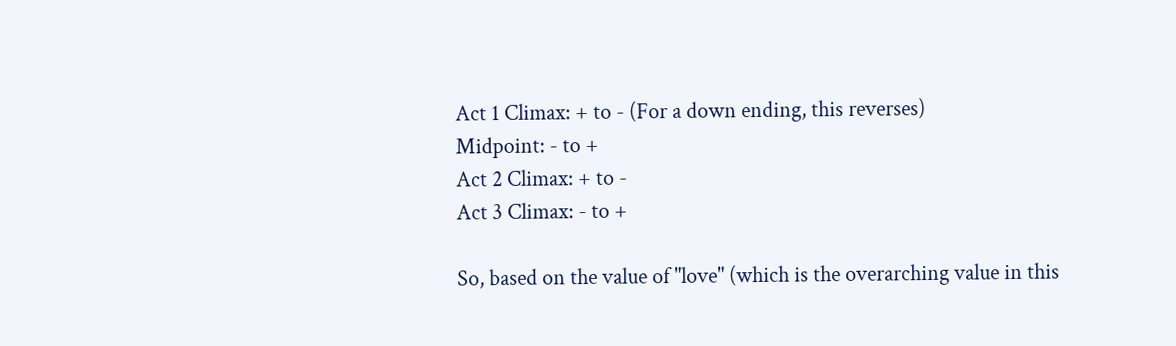Act 1 Climax: + to - (For a down ending, this reverses)
Midpoint: - to +
Act 2 Climax: + to -
Act 3 Climax: - to +

So, based on the value of "love" (which is the overarching value in this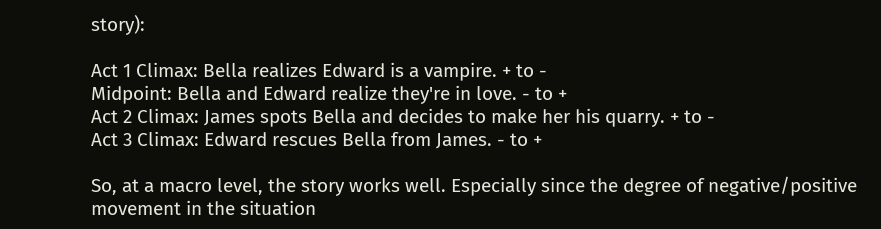story):

Act 1 Climax: Bella realizes Edward is a vampire. + to -
Midpoint: Bella and Edward realize they're in love. - to +
Act 2 Climax: James spots Bella and decides to make her his quarry. + to -
Act 3 Climax: Edward rescues Bella from James. - to +

So, at a macro level, the story works well. Especially since the degree of negative/positive movement in the situation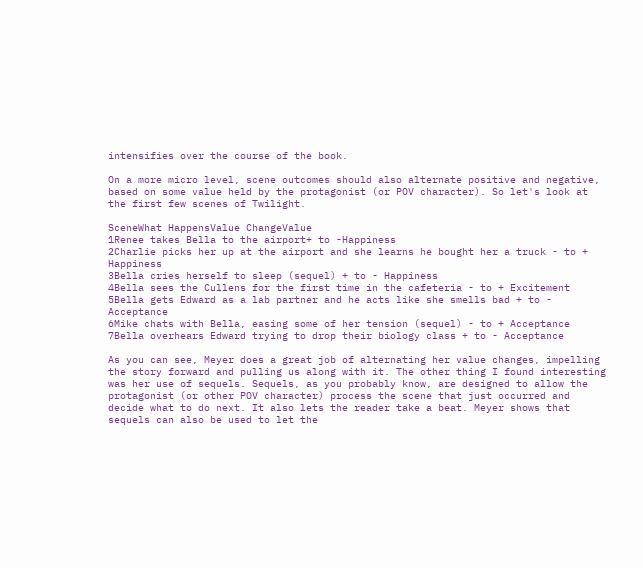intensifies over the course of the book.

On a more micro level, scene outcomes should also alternate positive and negative, based on some value held by the protagonist (or POV character). So let's look at the first few scenes of Twilight.

SceneWhat HappensValue ChangeValue
1Renee takes Bella to the airport+ to -Happiness
2Charlie picks her up at the airport and she learns he bought her a truck - to + Happiness
3Bella cries herself to sleep (sequel) + to - Happiness
4Bella sees the Cullens for the first time in the cafeteria - to + Excitement
5Bella gets Edward as a lab partner and he acts like she smells bad + to - Acceptance
6Mike chats with Bella, easing some of her tension (sequel) - to + Acceptance
7Bella overhears Edward trying to drop their biology class + to - Acceptance

As you can see, Meyer does a great job of alternating her value changes, impelling the story forward and pulling us along with it. The other thing I found interesting was her use of sequels. Sequels, as you probably know, are designed to allow the protagonist (or other POV character) process the scene that just occurred and decide what to do next. It also lets the reader take a beat. Meyer shows that sequels can also be used to let the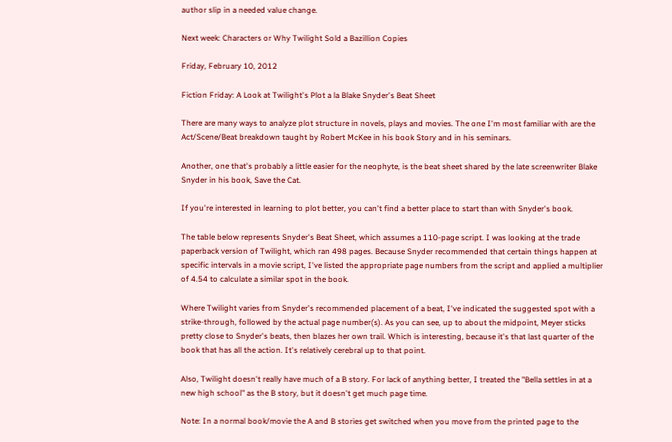author slip in a needed value change.

Next week: Characters or Why Twilight Sold a Bazillion Copies

Friday, February 10, 2012

Fiction Friday: A Look at Twilight's Plot a la Blake Snyder's Beat Sheet

There are many ways to analyze plot structure in novels, plays and movies. The one I'm most familiar with are the Act/Scene/Beat breakdown taught by Robert McKee in his book Story and in his seminars.

Another, one that's probably a little easier for the neophyte, is the beat sheet shared by the late screenwriter Blake Snyder in his book, Save the Cat.

If you're interested in learning to plot better, you can't find a better place to start than with Snyder's book.

The table below represents Snyder's Beat Sheet, which assumes a 110-page script. I was looking at the trade paperback version of Twilight, which ran 498 pages. Because Snyder recommended that certain things happen at specific intervals in a movie script, I've listed the appropriate page numbers from the script and applied a multiplier of 4.54 to calculate a similar spot in the book.

Where Twilight varies from Snyder's recommended placement of a beat, I've indicated the suggested spot with a strike-through, followed by the actual page number(s). As you can see, up to about the midpoint, Meyer sticks pretty close to Snyder's beats, then blazes her own trail. Which is interesting, because it's that last quarter of the book that has all the action. It's relatively cerebral up to that point.

Also, Twilight doesn't really have much of a B story. For lack of anything better, I treated the "Bella settles in at a new high school" as the B story, but it doesn't get much page time.

Note: In a normal book/movie the A and B stories get switched when you move from the printed page to the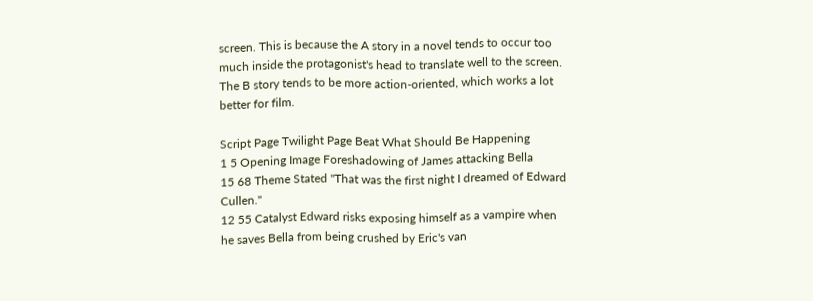screen. This is because the A story in a novel tends to occur too much inside the protagonist's head to translate well to the screen. The B story tends to be more action-oriented, which works a lot better for film.

Script Page Twilight Page Beat What Should Be Happening
1 5 Opening Image Foreshadowing of James attacking Bella
15 68 Theme Stated "That was the first night I dreamed of Edward Cullen."
12 55 Catalyst Edward risks exposing himself as a vampire when he saves Bella from being crushed by Eric's van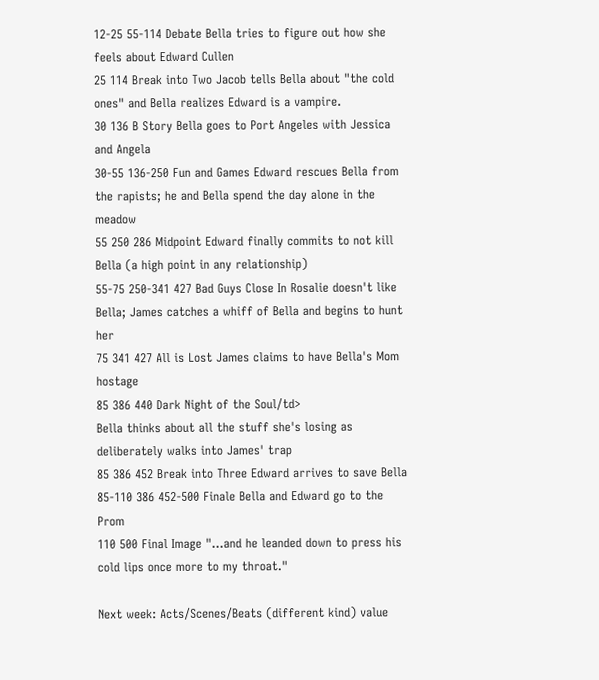12-25 55-114 Debate Bella tries to figure out how she feels about Edward Cullen
25 114 Break into Two Jacob tells Bella about "the cold ones" and Bella realizes Edward is a vampire.
30 136 B Story Bella goes to Port Angeles with Jessica and Angela
30-55 136-250 Fun and Games Edward rescues Bella from the rapists; he and Bella spend the day alone in the meadow
55 250 286 Midpoint Edward finally commits to not kill Bella (a high point in any relationship)
55-75 250-341 427 Bad Guys Close In Rosalie doesn't like Bella; James catches a whiff of Bella and begins to hunt her
75 341 427 All is Lost James claims to have Bella's Mom hostage
85 386 440 Dark Night of the Soul/td>
Bella thinks about all the stuff she's losing as deliberately walks into James' trap
85 386 452 Break into Three Edward arrives to save Bella
85-110 386 452-500 Finale Bella and Edward go to the Prom
110 500 Final Image "...and he leanded down to press his cold lips once more to my throat."

Next week: Acts/Scenes/Beats (different kind) value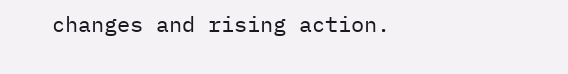changes and rising action.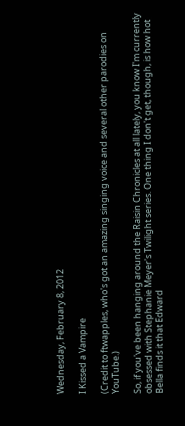Wednesday, February 8, 2012

I Kissed a Vampire

(Credit to ftwapples, who's got an amazing singing voice and several other parodies on YouTube.)

So, if you've been hanging around the Raisin Chronicles at all lately, you know I'm currently obsessed with Stephanie Meyer's Twilight series. One thing I don't get, though, is how hot Bella finds it that Edward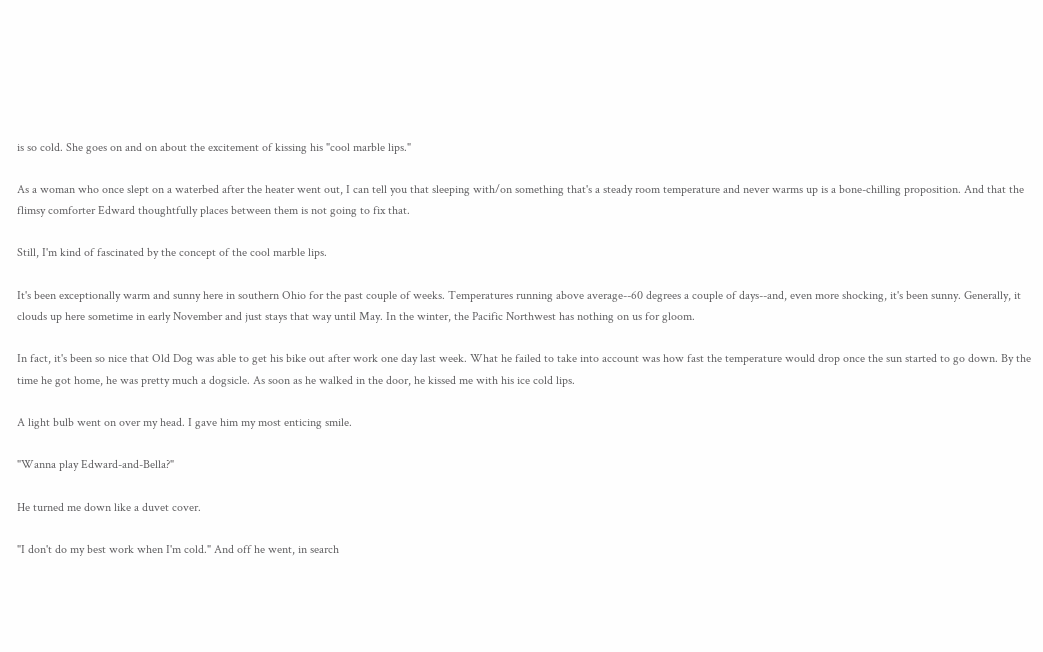is so cold. She goes on and on about the excitement of kissing his "cool marble lips."

As a woman who once slept on a waterbed after the heater went out, I can tell you that sleeping with/on something that's a steady room temperature and never warms up is a bone-chilling proposition. And that the flimsy comforter Edward thoughtfully places between them is not going to fix that.

Still, I'm kind of fascinated by the concept of the cool marble lips.

It's been exceptionally warm and sunny here in southern Ohio for the past couple of weeks. Temperatures running above average--60 degrees a couple of days--and, even more shocking, it's been sunny. Generally, it clouds up here sometime in early November and just stays that way until May. In the winter, the Pacific Northwest has nothing on us for gloom.

In fact, it's been so nice that Old Dog was able to get his bike out after work one day last week. What he failed to take into account was how fast the temperature would drop once the sun started to go down. By the time he got home, he was pretty much a dogsicle. As soon as he walked in the door, he kissed me with his ice cold lips.

A light bulb went on over my head. I gave him my most enticing smile.

"Wanna play Edward-and-Bella?"

He turned me down like a duvet cover.

"I don't do my best work when I'm cold." And off he went, in search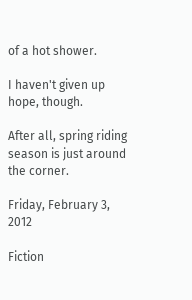of a hot shower.

I haven't given up hope, though.

After all, spring riding season is just around the corner.

Friday, February 3, 2012

Fiction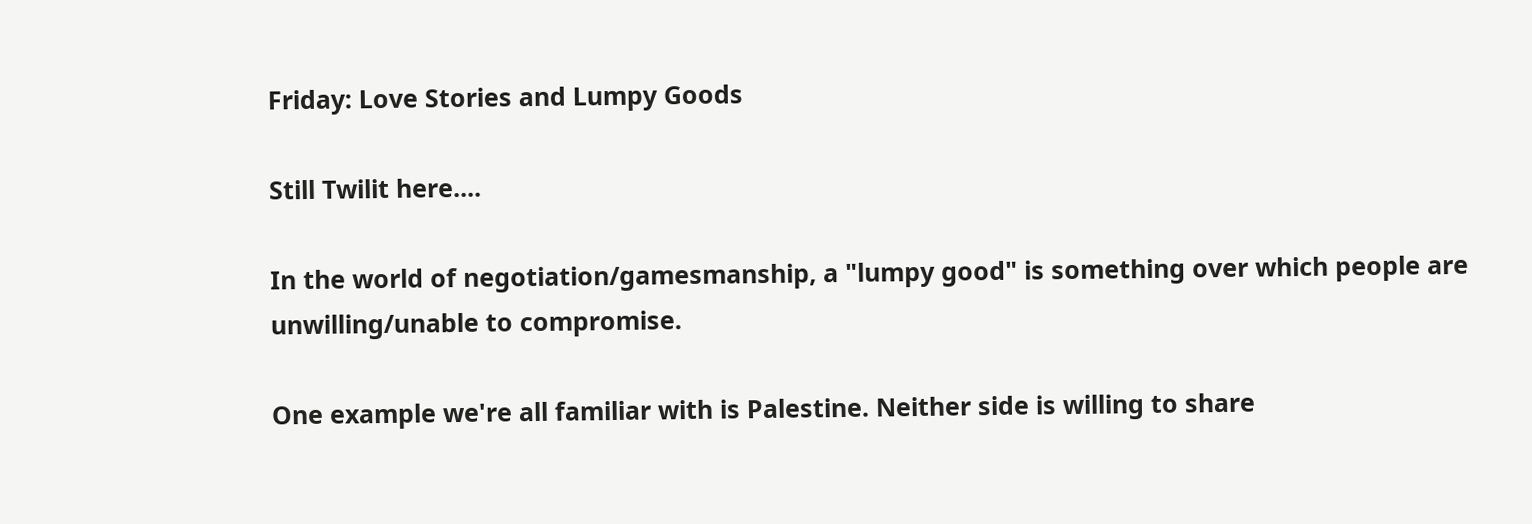Friday: Love Stories and Lumpy Goods

Still Twilit here....

In the world of negotiation/gamesmanship, a "lumpy good" is something over which people are unwilling/unable to compromise.

One example we're all familiar with is Palestine. Neither side is willing to share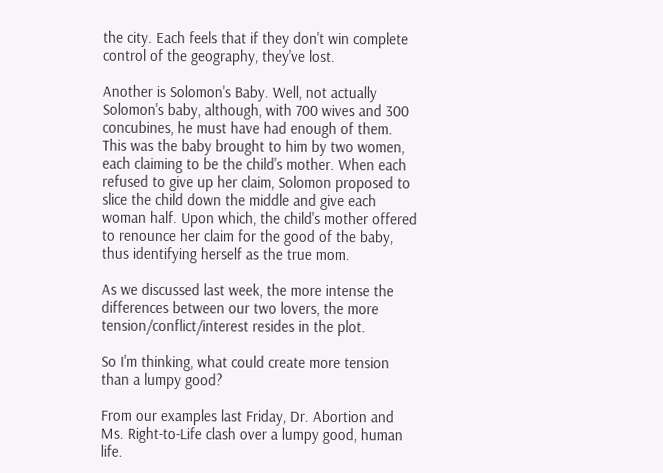the city. Each feels that if they don't win complete control of the geography, they've lost.

Another is Solomon's Baby. Well, not actually Solomon's baby, although, with 700 wives and 300 concubines, he must have had enough of them. This was the baby brought to him by two women, each claiming to be the child's mother. When each refused to give up her claim, Solomon proposed to slice the child down the middle and give each woman half. Upon which, the child's mother offered to renounce her claim for the good of the baby, thus identifying herself as the true mom.

As we discussed last week, the more intense the differences between our two lovers, the more tension/conflict/interest resides in the plot.

So I'm thinking, what could create more tension than a lumpy good?

From our examples last Friday, Dr. Abortion and Ms. Right-to-Life clash over a lumpy good, human life.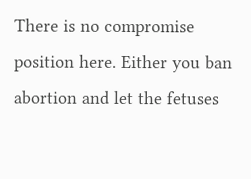There is no compromise position here. Either you ban abortion and let the fetuses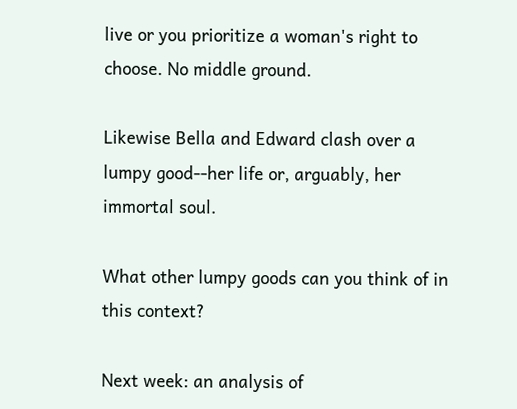live or you prioritize a woman's right to choose. No middle ground.

Likewise Bella and Edward clash over a lumpy good--her life or, arguably, her immortal soul.

What other lumpy goods can you think of in this context?

Next week: an analysis of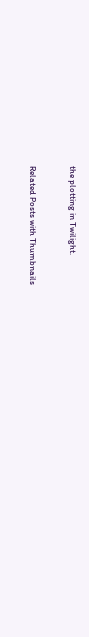the plotting in Twilight.


Related Posts with Thumbnails